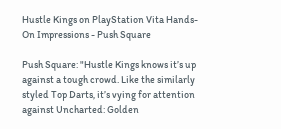Hustle Kings on PlayStation Vita Hands-On Impressions - Push Square

Push Square: "Hustle Kings knows it’s up against a tough crowd. Like the similarly styled Top Darts, it’s vying for attention against Uncharted: Golden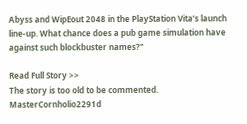Abyss and WipEout 2048 in the PlayStation Vita’s launch line-up. What chance does a pub game simulation have against such blockbuster names?"

Read Full Story >>
The story is too old to be commented.
MasterCornholio2291d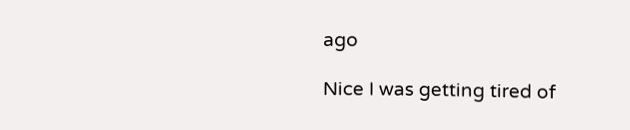ago

Nice I was getting tired of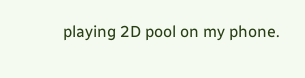playing 2D pool on my phone.